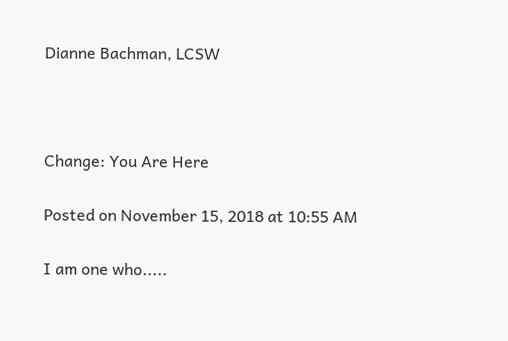Dianne Bachman, LCSW



Change: You Are Here

Posted on November 15, 2018 at 10:55 AM

I am one who.....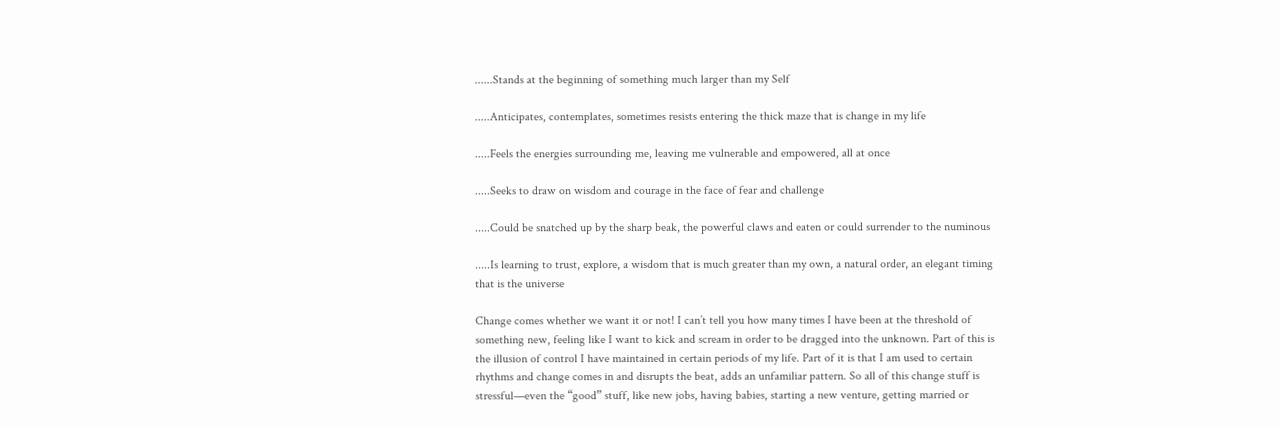......Stands at the beginning of something much larger than my Self

.....Anticipates, contemplates, sometimes resists entering the thick maze that is change in my life

.....Feels the energies surrounding me, leaving me vulnerable and empowered, all at once

.....Seeks to draw on wisdom and courage in the face of fear and challenge

.....Could be snatched up by the sharp beak, the powerful claws and eaten or could surrender to the numinous

.....Is learning to trust, explore, a wisdom that is much greater than my own, a natural order, an elegant timing that is the universe

Change comes whether we want it or not! I can’t tell you how many times I have been at the threshold of something new, feeling like I want to kick and scream in order to be dragged into the unknown. Part of this is the illusion of control I have maintained in certain periods of my life. Part of it is that I am used to certain rhythms and change comes in and disrupts the beat, adds an unfamiliar pattern. So all of this change stuff is stressful—even the “good” stuff, like new jobs, having babies, starting a new venture, getting married or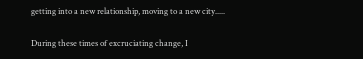getting into a new relationship, moving to a new city.....

During these times of excruciating change, I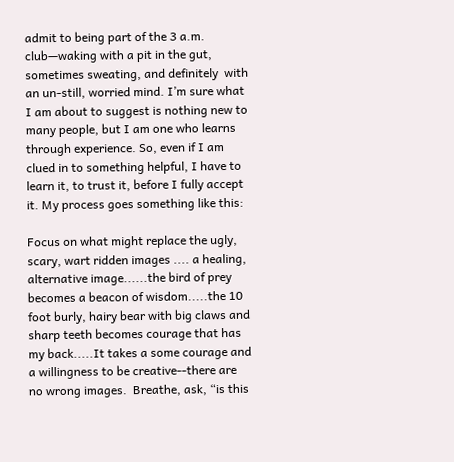admit to being part of the 3 a.m. club—waking with a pit in the gut, sometimes sweating, and definitely  with an un-still, worried mind. I’m sure what I am about to suggest is nothing new to many people, but I am one who learns through experience. So, even if I am clued in to something helpful, I have to learn it, to trust it, before I fully accept it. My process goes something like this:

Focus on what might replace the ugly, scary, wart ridden images .... a healing, alternative image......the bird of prey becomes a beacon of wisdom.....the 10 foot burly, hairy bear with big claws and sharp teeth becomes courage that has my back.....It takes a some courage and a willingness to be creative--there are no wrong images.  Breathe, ask, “is this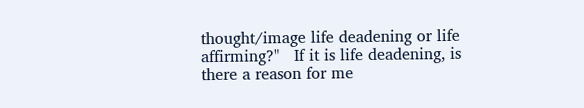thought/image life deadening or life affirming?"   If it is life deadening, is there a reason for me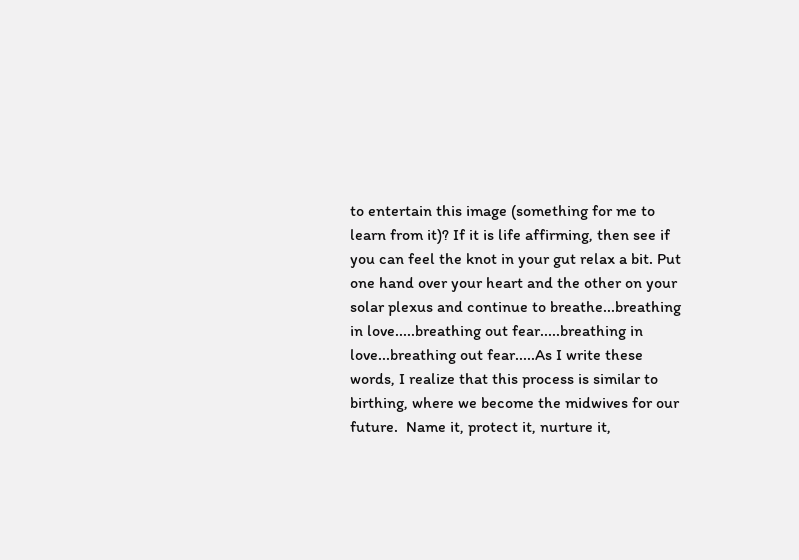to entertain this image (something for me to learn from it)? If it is life affirming, then see if you can feel the knot in your gut relax a bit. Put one hand over your heart and the other on your solar plexus and continue to breathe...breathing in love.....breathing out fear.....breathing in love...breathing out fear.....As I write these words, I realize that this process is similar to birthing, where we become the midwives for our future.  Name it, protect it, nurture it,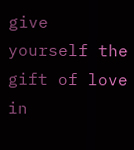give yourself the gift of love in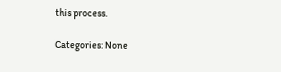this process.

Categories: None